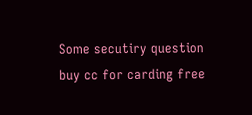Some secutiry question buy cc for carding free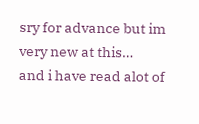sry for advance but im very new at this…
and i have read alot of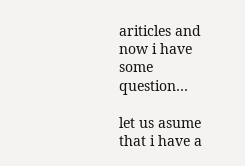ariticles and now i have some question…

let us asume that i have a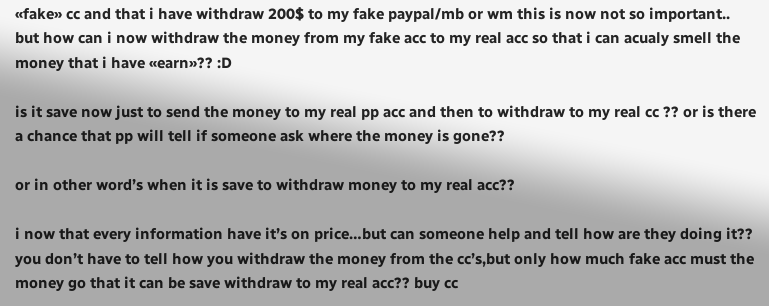«fake» cc and that i have withdraw 200$ to my fake paypal/mb or wm this is now not so important..
but how can i now withdraw the money from my fake acc to my real acc so that i can acualy smell the money that i have «earn»?? :D

is it save now just to send the money to my real pp acc and then to withdraw to my real cc ?? or is there a chance that pp will tell if someone ask where the money is gone??

or in other word’s when it is save to withdraw money to my real acc??

i now that every information have it’s on price…but can someone help and tell how are they doing it??
you don’t have to tell how you withdraw the money from the cc’s,but only how much fake acc must the money go that it can be save withdraw to my real acc?? buy cc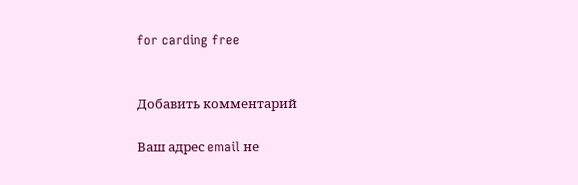for carding free


Добавить комментарий

Ваш адрес email не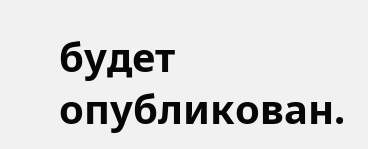будет опубликован.